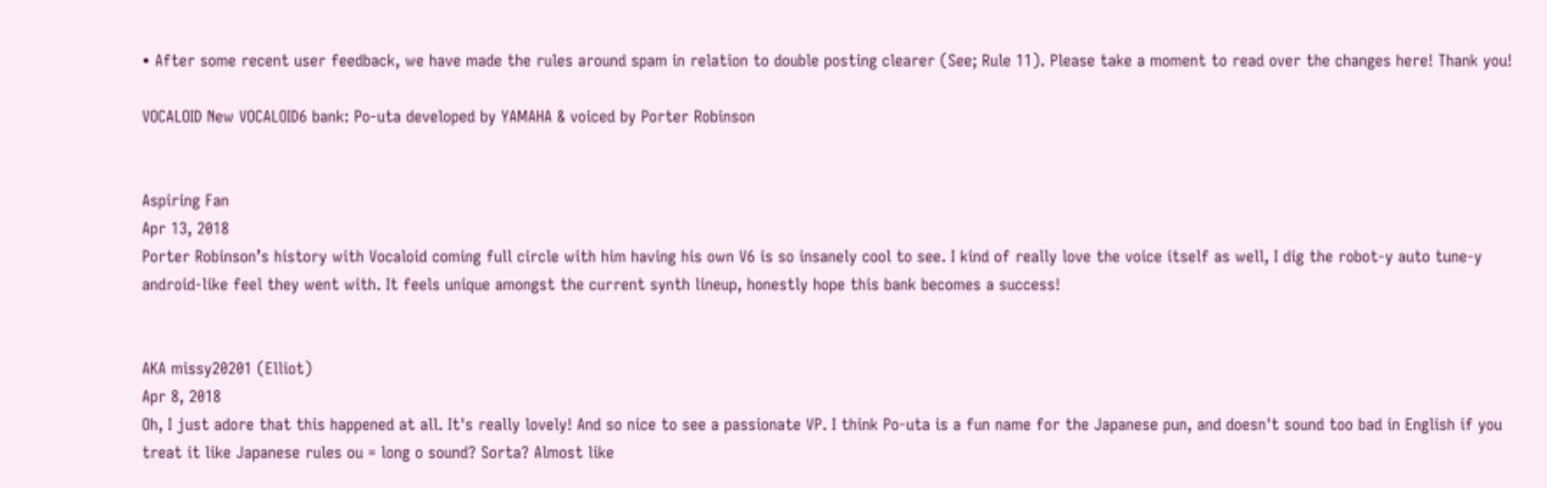• After some recent user feedback, we have made the rules around spam in relation to double posting clearer (See; Rule 11). Please take a moment to read over the changes here! Thank you!

VOCALOID New VOCALOID6 bank: Po-uta developed by YAMAHA & voiced by Porter Robinson


Aspiring Fan
Apr 13, 2018
Porter Robinson’s history with Vocaloid coming full circle with him having his own V6 is so insanely cool to see. I kind of really love the voice itself as well, I dig the robot-y auto tune-y android-like feel they went with. It feels unique amongst the current synth lineup, honestly hope this bank becomes a success!


AKA missy20201 (Elliot)
Apr 8, 2018
Oh, I just adore that this happened at all. It's really lovely! And so nice to see a passionate VP. I think Po-uta is a fun name for the Japanese pun, and doesn't sound too bad in English if you treat it like Japanese rules ou = long o sound? Sorta? Almost like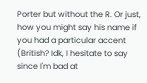Porter but without the R. Or just, how you might say his name if you had a particular accent (British? Idk, I hesitate to say since I'm bad at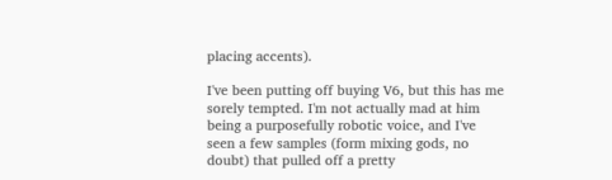placing accents).

I've been putting off buying V6, but this has me sorely tempted. I'm not actually mad at him being a purposefully robotic voice, and I've seen a few samples (form mixing gods, no doubt) that pulled off a pretty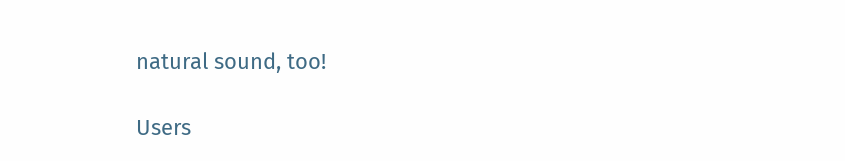natural sound, too!

Users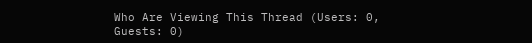Who Are Viewing This Thread (Users: 0, Guests: 0)